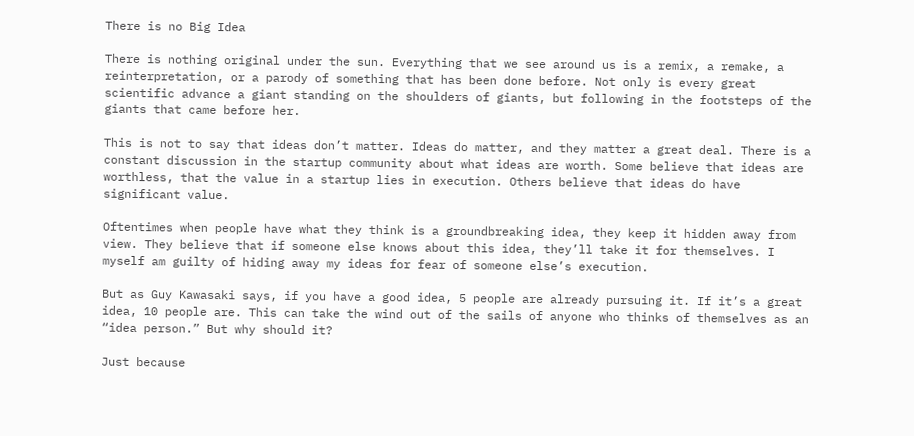There is no Big Idea

There is nothing original under the sun. Everything that we see around us is a remix, a remake, a reinterpretation, or a parody of something that has been done before. Not only is every great scientific advance a giant standing on the shoulders of giants, but following in the footsteps of the giants that came before her.

This is not to say that ideas don’t matter. Ideas do matter, and they matter a great deal. There is a constant discussion in the startup community about what ideas are worth. Some believe that ideas are worthless, that the value in a startup lies in execution. Others believe that ideas do have significant value.

Oftentimes when people have what they think is a groundbreaking idea, they keep it hidden away from view. They believe that if someone else knows about this idea, they’ll take it for themselves. I myself am guilty of hiding away my ideas for fear of someone else’s execution.

But as Guy Kawasaki says, if you have a good idea, 5 people are already pursuing it. If it’s a great idea, 10 people are. This can take the wind out of the sails of anyone who thinks of themselves as an “idea person.” But why should it?

Just because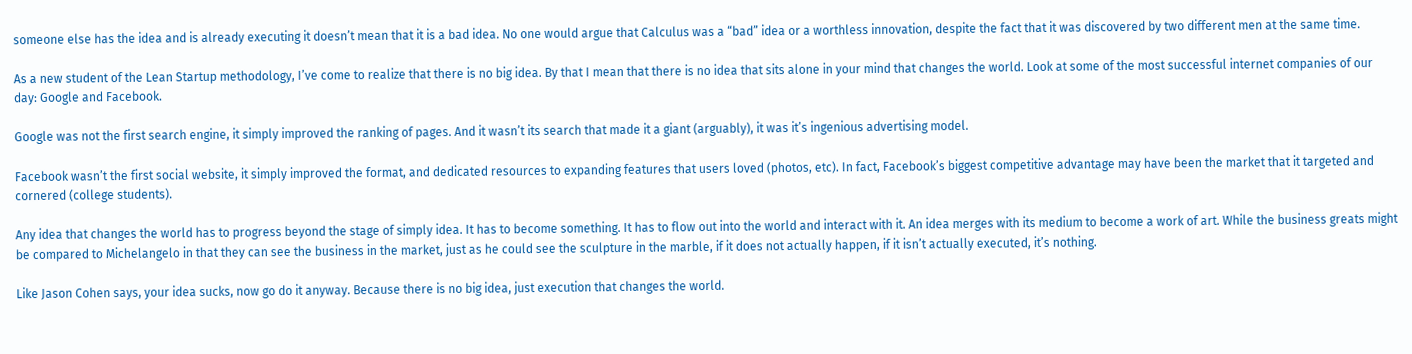someone else has the idea and is already executing it doesn’t mean that it is a bad idea. No one would argue that Calculus was a “bad” idea or a worthless innovation, despite the fact that it was discovered by two different men at the same time.

As a new student of the Lean Startup methodology, I’ve come to realize that there is no big idea. By that I mean that there is no idea that sits alone in your mind that changes the world. Look at some of the most successful internet companies of our day: Google and Facebook.

Google was not the first search engine, it simply improved the ranking of pages. And it wasn’t its search that made it a giant (arguably), it was it’s ingenious advertising model.

Facebook wasn’t the first social website, it simply improved the format, and dedicated resources to expanding features that users loved (photos, etc). In fact, Facebook’s biggest competitive advantage may have been the market that it targeted and cornered (college students).

Any idea that changes the world has to progress beyond the stage of simply idea. It has to become something. It has to flow out into the world and interact with it. An idea merges with its medium to become a work of art. While the business greats might be compared to Michelangelo in that they can see the business in the market, just as he could see the sculpture in the marble, if it does not actually happen, if it isn’t actually executed, it’s nothing.

Like Jason Cohen says, your idea sucks, now go do it anyway. Because there is no big idea, just execution that changes the world.